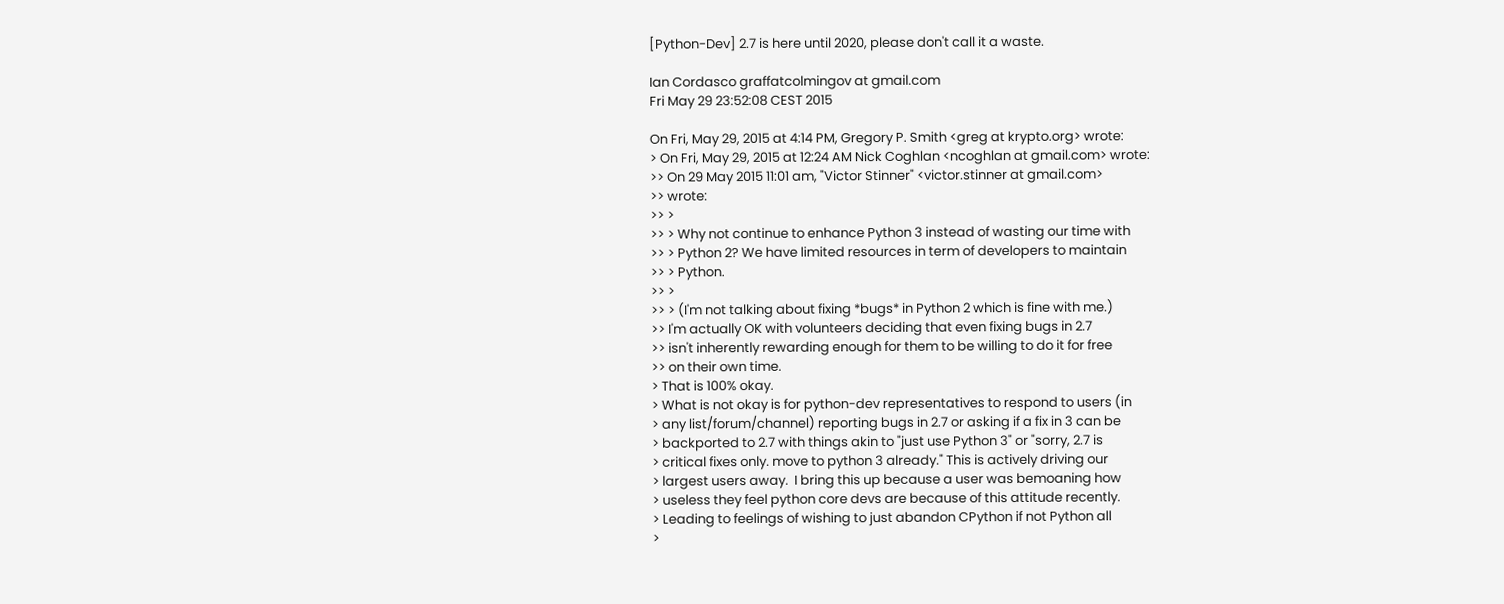[Python-Dev] 2.7 is here until 2020, please don't call it a waste.

Ian Cordasco graffatcolmingov at gmail.com
Fri May 29 23:52:08 CEST 2015

On Fri, May 29, 2015 at 4:14 PM, Gregory P. Smith <greg at krypto.org> wrote:
> On Fri, May 29, 2015 at 12:24 AM Nick Coghlan <ncoghlan at gmail.com> wrote:
>> On 29 May 2015 11:01 am, "Victor Stinner" <victor.stinner at gmail.com>
>> wrote:
>> >
>> > Why not continue to enhance Python 3 instead of wasting our time with
>> > Python 2? We have limited resources in term of developers to maintain
>> > Python.
>> >
>> > (I'm not talking about fixing *bugs* in Python 2 which is fine with me.)
>> I'm actually OK with volunteers deciding that even fixing bugs in 2.7
>> isn't inherently rewarding enough for them to be willing to do it for free
>> on their own time.
> That is 100% okay.
> What is not okay is for python-dev representatives to respond to users (in
> any list/forum/channel) reporting bugs in 2.7 or asking if a fix in 3 can be
> backported to 2.7 with things akin to "just use Python 3" or "sorry, 2.7 is
> critical fixes only. move to python 3 already." This is actively driving our
> largest users away.  I bring this up because a user was bemoaning how
> useless they feel python core devs are because of this attitude recently.
> Leading to feelings of wishing to just abandon CPython if not Python all
>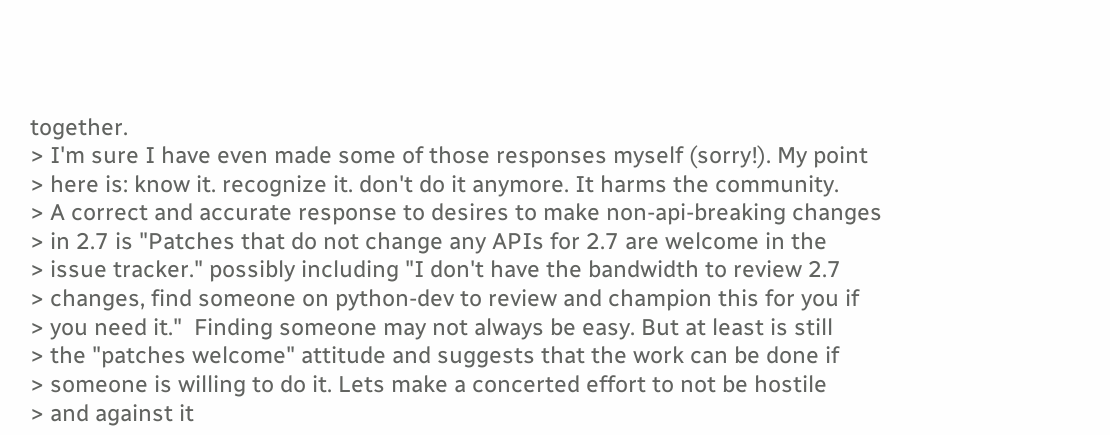together.
> I'm sure I have even made some of those responses myself (sorry!). My point
> here is: know it. recognize it. don't do it anymore. It harms the community.
> A correct and accurate response to desires to make non-api-breaking changes
> in 2.7 is "Patches that do not change any APIs for 2.7 are welcome in the
> issue tracker." possibly including "I don't have the bandwidth to review 2.7
> changes, find someone on python-dev to review and champion this for you if
> you need it."  Finding someone may not always be easy. But at least is still
> the "patches welcome" attitude and suggests that the work can be done if
> someone is willing to do it. Lets make a concerted effort to not be hostile
> and against it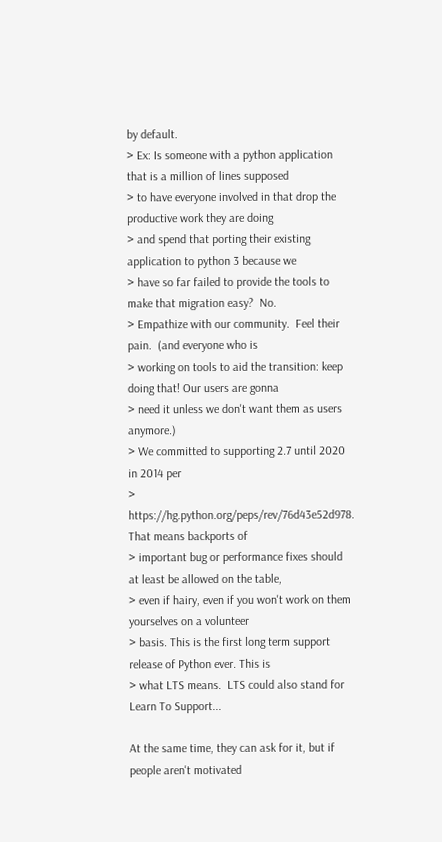by default.
> Ex: Is someone with a python application that is a million of lines supposed
> to have everyone involved in that drop the productive work they are doing
> and spend that porting their existing application to python 3 because we
> have so far failed to provide the tools to make that migration easy?  No.
> Empathize with our community.  Feel their pain.  (and everyone who is
> working on tools to aid the transition: keep doing that! Our users are gonna
> need it unless we don't want them as users anymore.)
> We committed to supporting 2.7 until 2020 in 2014 per
> https://hg.python.org/peps/rev/76d43e52d978.  That means backports of
> important bug or performance fixes should at least be allowed on the table,
> even if hairy, even if you won't work on them yourselves on a volunteer
> basis. This is the first long term support release of Python ever. This is
> what LTS means.  LTS could also stand for Learn To Support...

At the same time, they can ask for it, but if people aren't motivated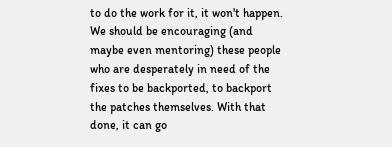to do the work for it, it won't happen. We should be encouraging (and
maybe even mentoring) these people who are desperately in need of the
fixes to be backported, to backport the patches themselves. With that
done, it can go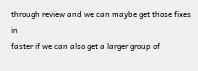through review and we can maybe get those fixes in
faster if we can also get a larger group of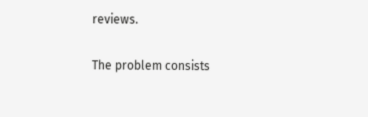reviews.

The problem consists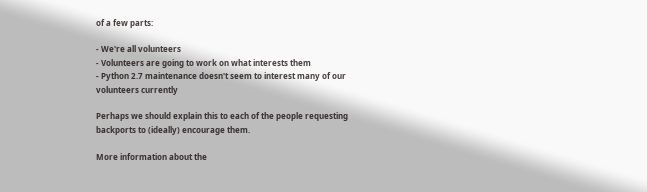of a few parts:

- We're all volunteers
- Volunteers are going to work on what interests them
- Python 2.7 maintenance doesn't seem to interest many of our
volunteers currently

Perhaps we should explain this to each of the people requesting
backports to (ideally) encourage them.

More information about the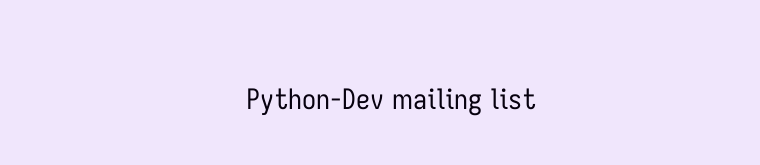Python-Dev mailing list